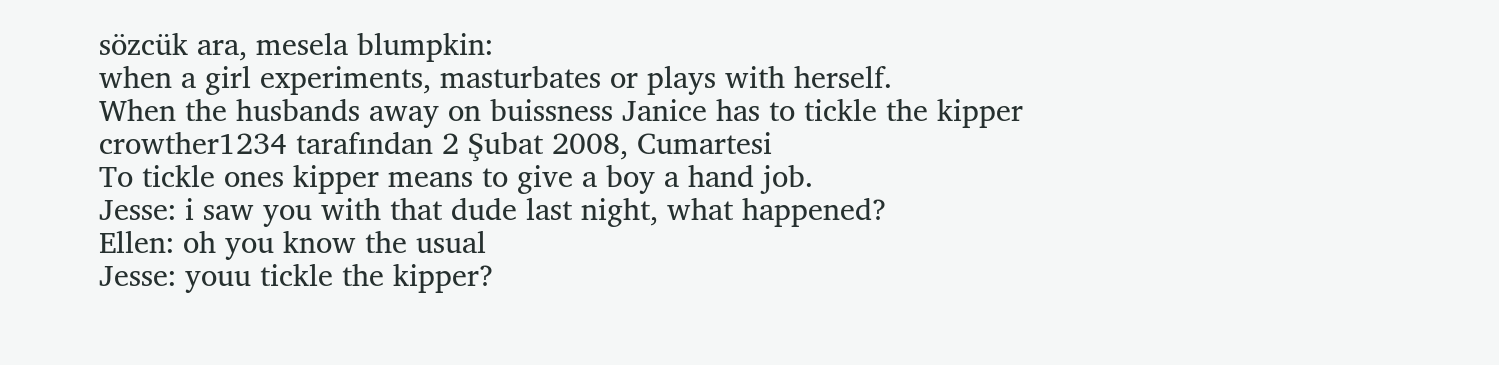sözcük ara, mesela blumpkin:
when a girl experiments, masturbates or plays with herself.
When the husbands away on buissness Janice has to tickle the kipper
crowther1234 tarafından 2 Şubat 2008, Cumartesi
To tickle ones kipper means to give a boy a hand job.
Jesse: i saw you with that dude last night, what happened?
Ellen: oh you know the usual
Jesse: youu tickle the kipper?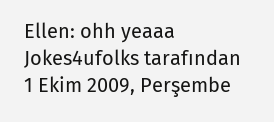Ellen: ohh yeaaa
Jokes4ufolks tarafından 1 Ekim 2009, Perşembe